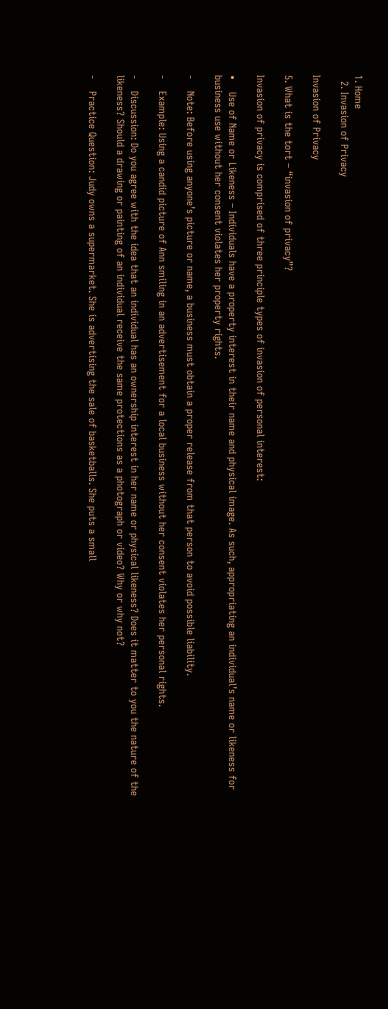1. Home
  2. Invasion of Privacy

Invasion of Privacy

5. What is the tort – “invasion of privacy”?

Invasion of privacy is comprised of three principle types of invasion of personal interest:

•    Use of Name or Likeness – Individuals have a property interest in their name and physical image. As such, appropriating an individual’s name or likeness for business use without her consent violates her property rights.

⁃    Note: Before using anyone’s picture or name, a business must obtain a proper release from that person to avoid possible liability.

⁃    Example: Using a candid picture of Ann smiling in an advertisement for a local business without her consent violates her personal rights.

⁃    Discussion: Do you agree with the idea that an individual has an ownership interest in her name or physical likeness? Does it matter to you the nature of the likeness? Should a drawing or painting of an individual receive the same protections as a photograph or video? Why or why not?

⁃    Practice Question: Judy owns a supermarket. She is advertising the sale of basketballs. She puts a small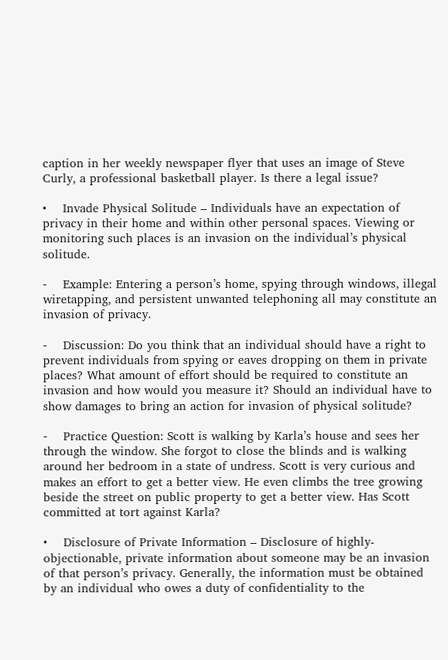caption in her weekly newspaper flyer that uses an image of Steve Curly, a professional basketball player. Is there a legal issue?

•    Invade Physical Solitude – Individuals have an expectation of privacy in their home and within other personal spaces. Viewing or monitoring such places is an invasion on the individual’s physical solitude.

⁃    Example: Entering a person’s home, spying through windows, illegal wiretapping, and persistent unwanted telephoning all may constitute an invasion of privacy.

⁃    Discussion: Do you think that an individual should have a right to prevent individuals from spying or eaves dropping on them in private places? What amount of effort should be required to constitute an invasion and how would you measure it? Should an individual have to show damages to bring an action for invasion of physical solitude?

⁃    Practice Question: Scott is walking by Karla’s house and sees her through the window. She forgot to close the blinds and is walking around her bedroom in a state of undress. Scott is very curious and makes an effort to get a better view. He even climbs the tree growing beside the street on public property to get a better view. Has Scott committed at tort against Karla?

•    Disclosure of Private Information – Disclosure of highly-objectionable, private information about someone may be an invasion of that person’s privacy. Generally, the information must be obtained by an individual who owes a duty of confidentiality to the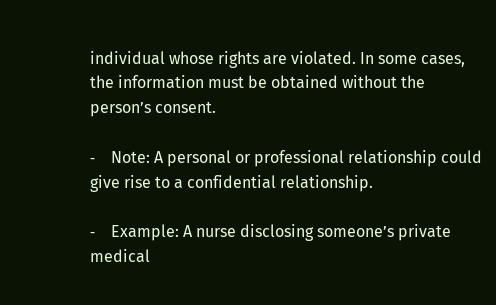individual whose rights are violated. In some cases, the information must be obtained without the person’s consent.

⁃    Note: A personal or professional relationship could give rise to a confidential relationship.

⁃    Example: A nurse disclosing someone’s private medical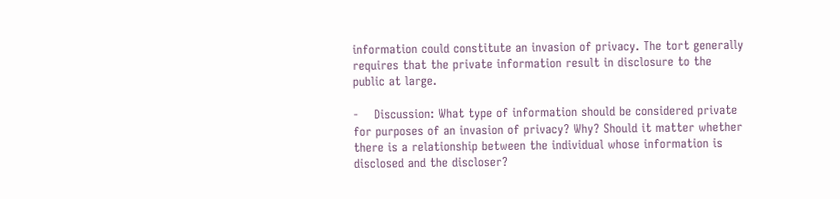information could constitute an invasion of privacy. The tort generally requires that the private information result in disclosure to the public at large.

⁃    Discussion: What type of information should be considered private for purposes of an invasion of privacy? Why? Should it matter whether there is a relationship between the individual whose information is disclosed and the discloser?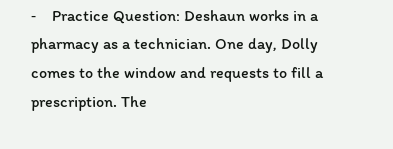⁃    Practice Question: Deshaun works in a pharmacy as a technician. One day, Dolly comes to the window and requests to fill a prescription. The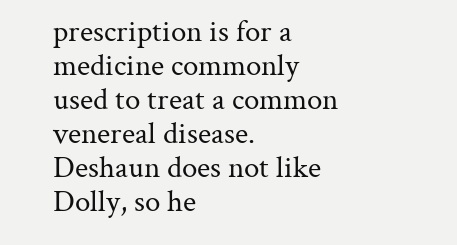prescription is for a medicine commonly used to treat a common venereal disease. Deshaun does not like Dolly, so he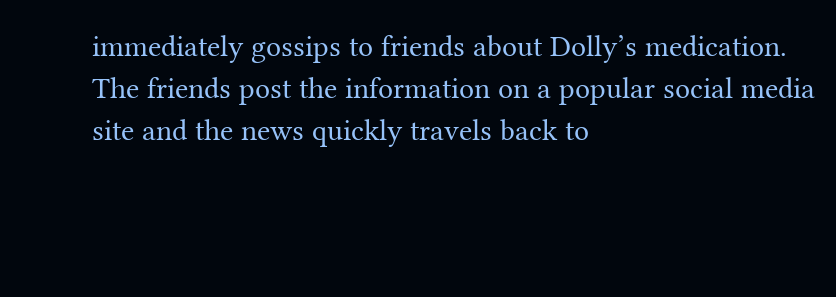immediately gossips to friends about Dolly’s medication. The friends post the information on a popular social media site and the news quickly travels back to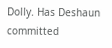Dolly. Has Deshaun committed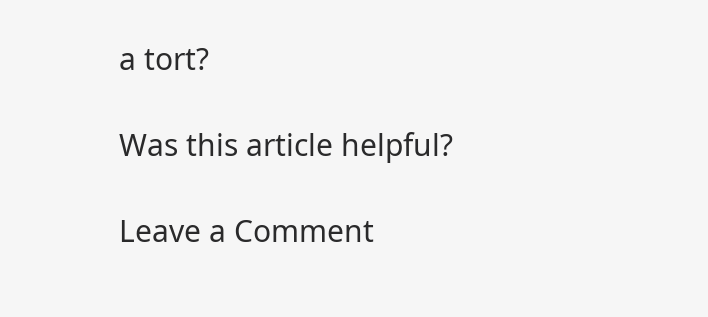a tort?

Was this article helpful?

Leave a Comment